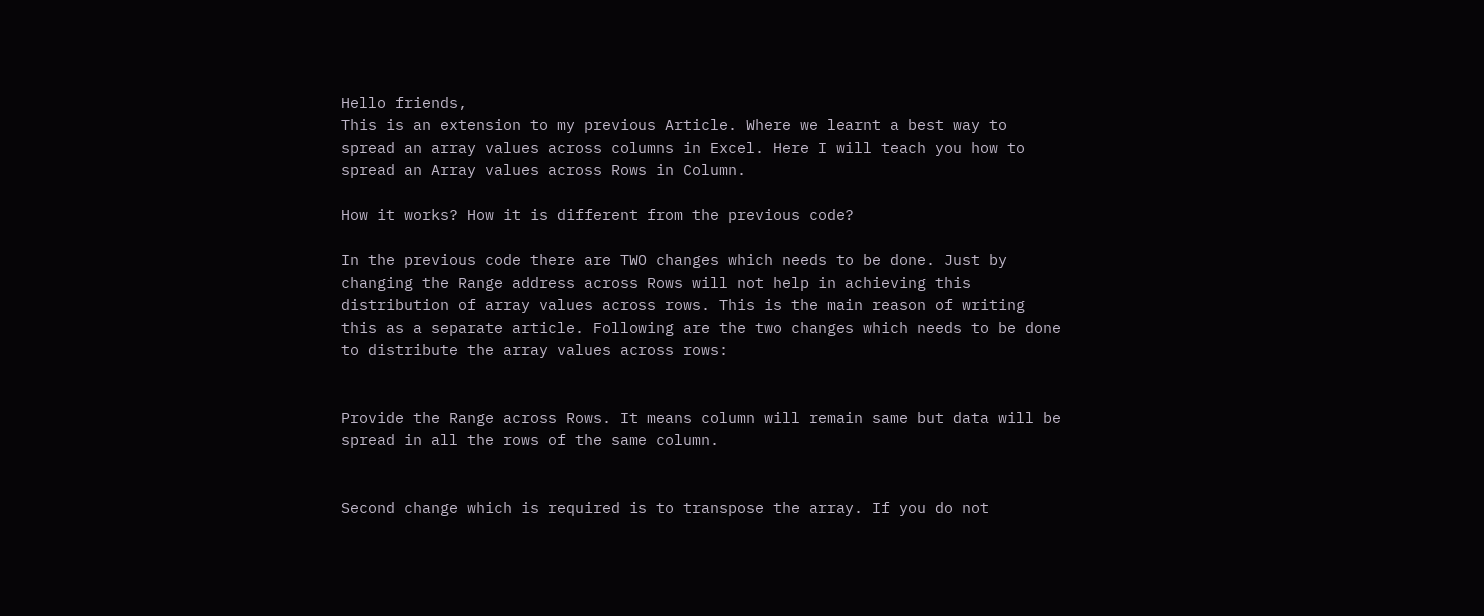Hello friends,
This is an extension to my previous Article. Where we learnt a best way to spread an array values across columns in Excel. Here I will teach you how to spread an Array values across Rows in Column.

How it works? How it is different from the previous code?

In the previous code there are TWO changes which needs to be done. Just by changing the Range address across Rows will not help in achieving this distribution of array values across rows. This is the main reason of writing this as a separate article. Following are the two changes which needs to be done to distribute the array values across rows:


Provide the Range across Rows. It means column will remain same but data will be spread in all the rows of the same column.


Second change which is required is to transpose the array. If you do not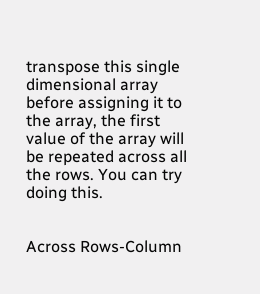transpose this single dimensional array before assigning it to the array, the first value of the array will be repeated across all the rows. You can try doing this.


Across Rows-Column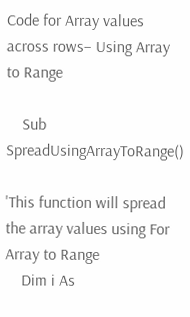Code for Array values across rows– Using Array to Range

    Sub SpreadUsingArrayToRange()

'This function will spread the array values using For Array to Range
    Dim i As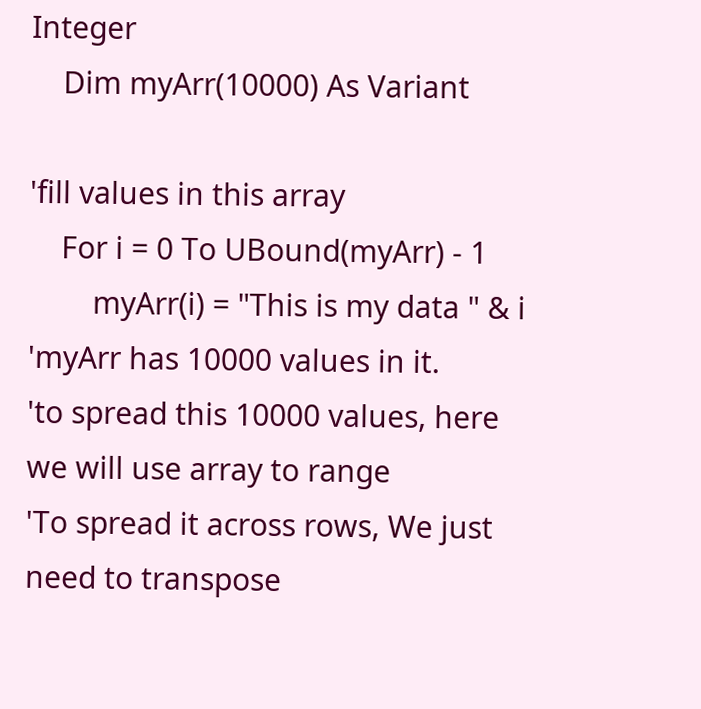Integer
    Dim myArr(10000) As Variant

'fill values in this array
    For i = 0 To UBound(myArr) - 1
        myArr(i) = "This is my data " & i
'myArr has 10000 values in it.
'to spread this 10000 values, here we will use array to range
'To spread it across rows, We just need to transpose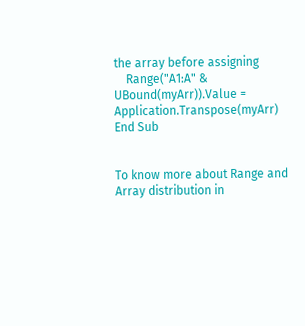the array before assigning
    Range("A1:A" & UBound(myArr)).Value = Application.Transpose(myArr)
End Sub


To know more about Range and Array distribution in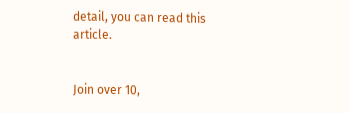detail, you can read this article.


Join over 10,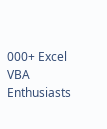000+ Excel VBA Enthusiasts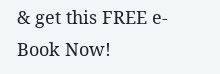& get this FREE e-Book Now!